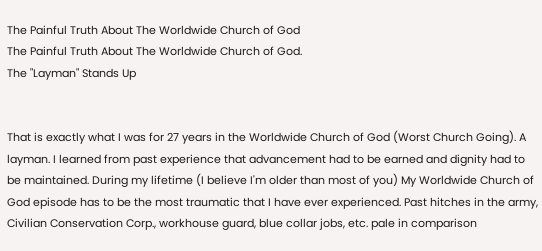The Painful Truth About The Worldwide Church of God
The Painful Truth About The Worldwide Church of God.
The "Layman" Stands Up


That is exactly what I was for 27 years in the Worldwide Church of God (Worst Church Going). A layman. I learned from past experience that advancement had to be earned and dignity had to be maintained. During my lifetime (I believe I'm older than most of you) My Worldwide Church of God episode has to be the most traumatic that I have ever experienced. Past hitches in the army, Civilian Conservation Corp., workhouse guard, blue collar jobs, etc. pale in comparison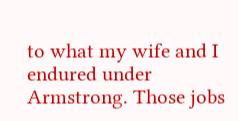to what my wife and I endured under Armstrong. Those jobs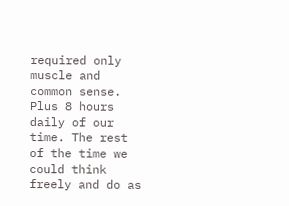required only muscle and common sense. Plus 8 hours daily of our time. The rest of the time we could think freely and do as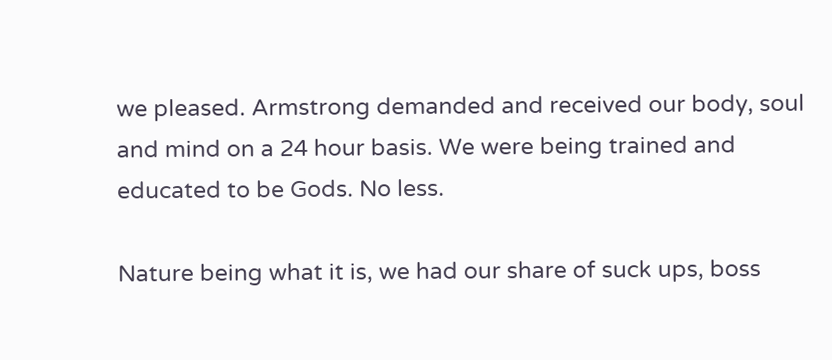we pleased. Armstrong demanded and received our body, soul and mind on a 24 hour basis. We were being trained and educated to be Gods. No less.

Nature being what it is, we had our share of suck ups, boss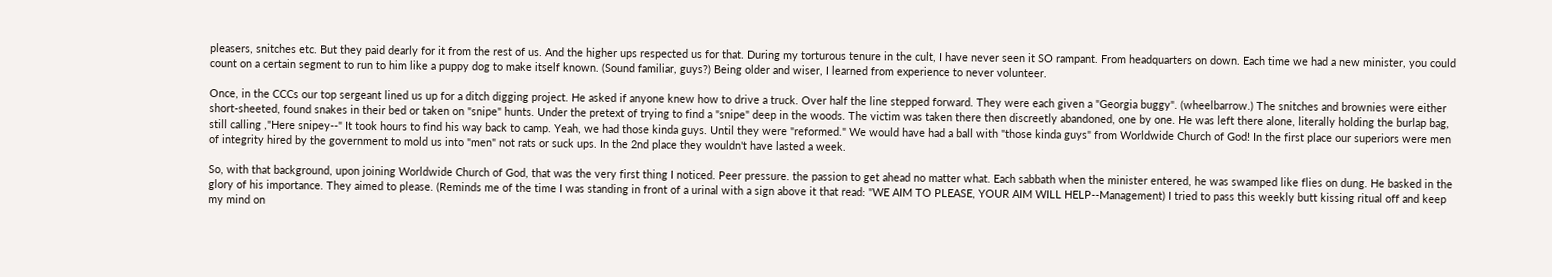pleasers, snitches etc. But they paid dearly for it from the rest of us. And the higher ups respected us for that. During my torturous tenure in the cult, I have never seen it SO rampant. From headquarters on down. Each time we had a new minister, you could count on a certain segment to run to him like a puppy dog to make itself known. (Sound familiar, guys?) Being older and wiser, I learned from experience to never volunteer.

Once, in the CCCs our top sergeant lined us up for a ditch digging project. He asked if anyone knew how to drive a truck. Over half the line stepped forward. They were each given a "Georgia buggy". (wheelbarrow.) The snitches and brownies were either short-sheeted, found snakes in their bed or taken on "snipe" hunts. Under the pretext of trying to find a "snipe" deep in the woods. The victim was taken there then discreetly abandoned, one by one. He was left there alone, literally holding the burlap bag, still calling ,"Here snipey--" It took hours to find his way back to camp. Yeah, we had those kinda guys. Until they were "reformed." We would have had a ball with "those kinda guys" from Worldwide Church of God! In the first place our superiors were men of integrity hired by the government to mold us into "men" not rats or suck ups. In the 2nd place they wouldn't have lasted a week.

So, with that background, upon joining Worldwide Church of God, that was the very first thing I noticed. Peer pressure. the passion to get ahead no matter what. Each sabbath when the minister entered, he was swamped like flies on dung. He basked in the glory of his importance. They aimed to please. (Reminds me of the time I was standing in front of a urinal with a sign above it that read: "WE AIM TO PLEASE, YOUR AIM WILL HELP--Management) I tried to pass this weekly butt kissing ritual off and keep my mind on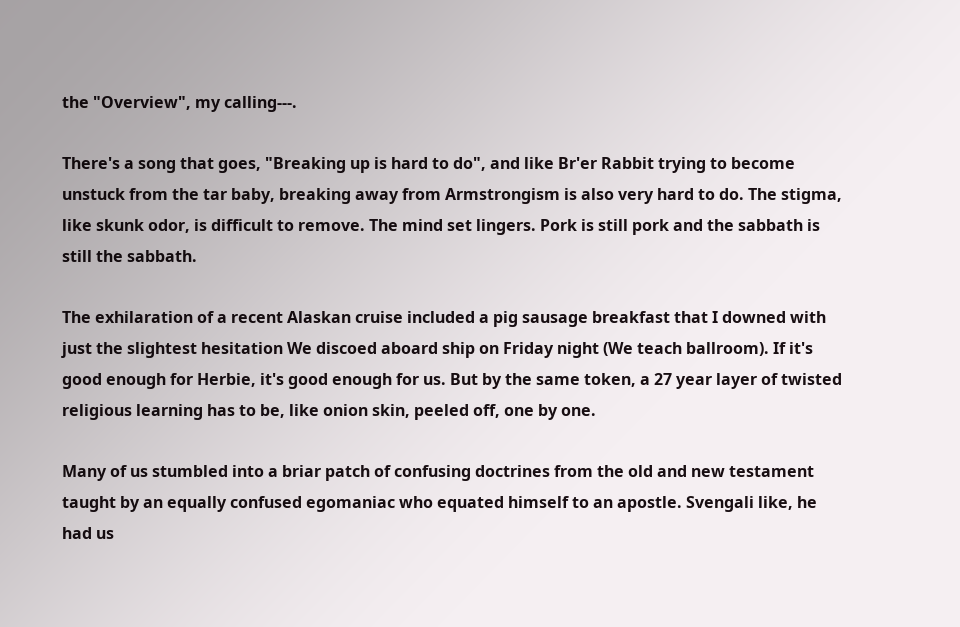the "Overview", my calling---.

There's a song that goes, "Breaking up is hard to do", and like Br'er Rabbit trying to become unstuck from the tar baby, breaking away from Armstrongism is also very hard to do. The stigma, like skunk odor, is difficult to remove. The mind set lingers. Pork is still pork and the sabbath is still the sabbath.

The exhilaration of a recent Alaskan cruise included a pig sausage breakfast that I downed with just the slightest hesitation We discoed aboard ship on Friday night (We teach ballroom). If it's good enough for Herbie, it's good enough for us. But by the same token, a 27 year layer of twisted religious learning has to be, like onion skin, peeled off, one by one.

Many of us stumbled into a briar patch of confusing doctrines from the old and new testament taught by an equally confused egomaniac who equated himself to an apostle. Svengali like, he had us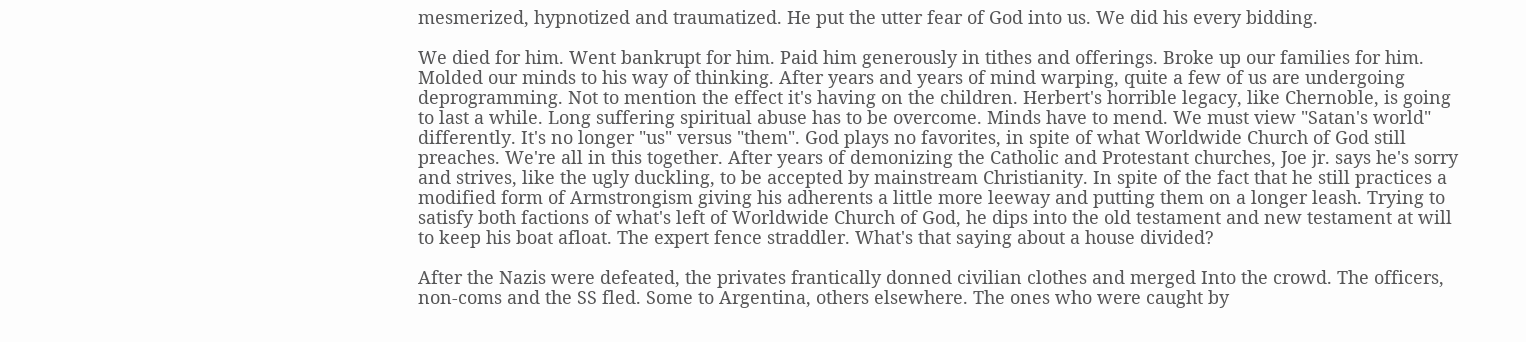mesmerized, hypnotized and traumatized. He put the utter fear of God into us. We did his every bidding.

We died for him. Went bankrupt for him. Paid him generously in tithes and offerings. Broke up our families for him. Molded our minds to his way of thinking. After years and years of mind warping, quite a few of us are undergoing deprogramming. Not to mention the effect it's having on the children. Herbert's horrible legacy, like Chernoble, is going to last a while. Long suffering spiritual abuse has to be overcome. Minds have to mend. We must view "Satan's world" differently. It's no longer "us" versus "them". God plays no favorites, in spite of what Worldwide Church of God still preaches. We're all in this together. After years of demonizing the Catholic and Protestant churches, Joe jr. says he's sorry and strives, like the ugly duckling, to be accepted by mainstream Christianity. In spite of the fact that he still practices a modified form of Armstrongism giving his adherents a little more leeway and putting them on a longer leash. Trying to satisfy both factions of what's left of Worldwide Church of God, he dips into the old testament and new testament at will to keep his boat afloat. The expert fence straddler. What's that saying about a house divided?

After the Nazis were defeated, the privates frantically donned civilian clothes and merged Into the crowd. The officers, non-coms and the SS fled. Some to Argentina, others elsewhere. The ones who were caught by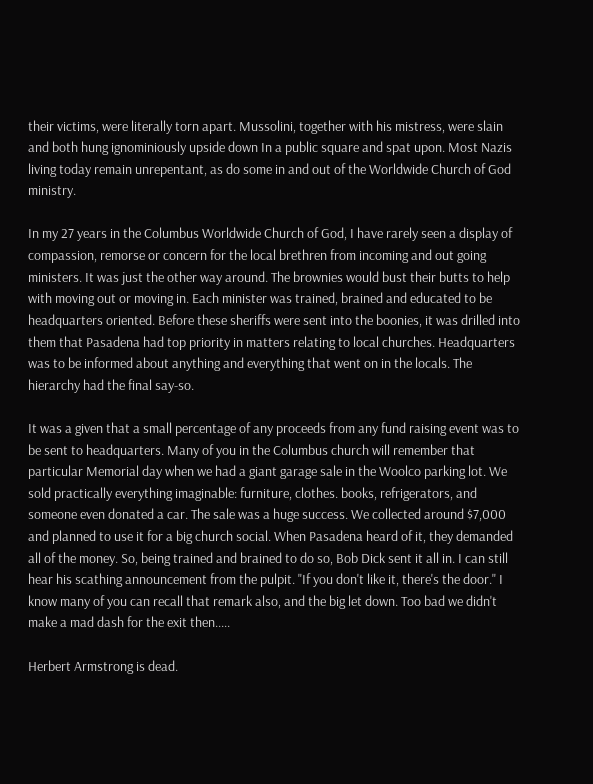their victims, were literally torn apart. Mussolini, together with his mistress, were slain and both hung ignominiously upside down In a public square and spat upon. Most Nazis living today remain unrepentant, as do some in and out of the Worldwide Church of God ministry.

In my 27 years in the Columbus Worldwide Church of God, I have rarely seen a display of compassion, remorse or concern for the local brethren from incoming and out going ministers. It was just the other way around. The brownies would bust their butts to help with moving out or moving in. Each minister was trained, brained and educated to be headquarters oriented. Before these sheriffs were sent into the boonies, it was drilled into them that Pasadena had top priority in matters relating to local churches. Headquarters was to be informed about anything and everything that went on in the locals. The hierarchy had the final say-so.

It was a given that a small percentage of any proceeds from any fund raising event was to be sent to headquarters. Many of you in the Columbus church will remember that particular Memorial day when we had a giant garage sale in the Woolco parking lot. We sold practically everything imaginable: furniture, clothes. books, refrigerators, and someone even donated a car. The sale was a huge success. We collected around $7,000 and planned to use it for a big church social. When Pasadena heard of it, they demanded all of the money. So, being trained and brained to do so, Bob Dick sent it all in. I can still hear his scathing announcement from the pulpit. "If you don't like it, there's the door." I know many of you can recall that remark also, and the big let down. Too bad we didn't make a mad dash for the exit then.....

Herbert Armstrong is dead.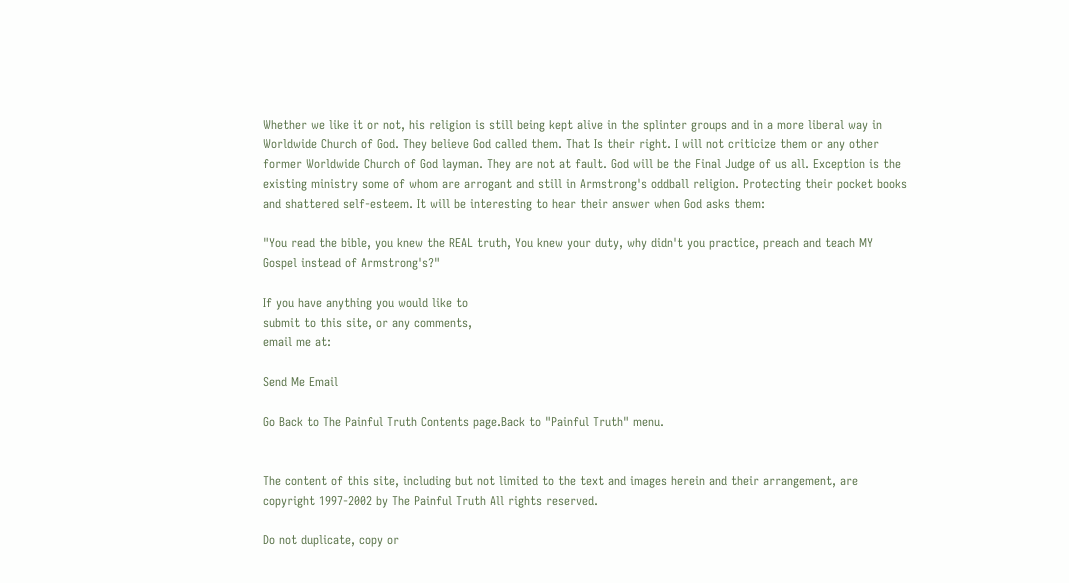Whether we like it or not, his religion is still being kept alive in the splinter groups and in a more liberal way in Worldwide Church of God. They believe God called them. That Is their right. I will not criticize them or any other former Worldwide Church of God layman. They are not at fault. God will be the Final Judge of us all. Exception is the existing ministry some of whom are arrogant and still in Armstrong's oddball religion. Protecting their pocket books and shattered self-esteem. It will be interesting to hear their answer when God asks them:

"You read the bible, you knew the REAL truth, You knew your duty, why didn't you practice, preach and teach MY Gospel instead of Armstrong's?"

If you have anything you would like to
submit to this site, or any comments,
email me at:

Send Me Email

Go Back to The Painful Truth Contents page.Back to "Painful Truth" menu.


The content of this site, including but not limited to the text and images herein and their arrangement, are copyright 1997-2002 by The Painful Truth All rights reserved.

Do not duplicate, copy or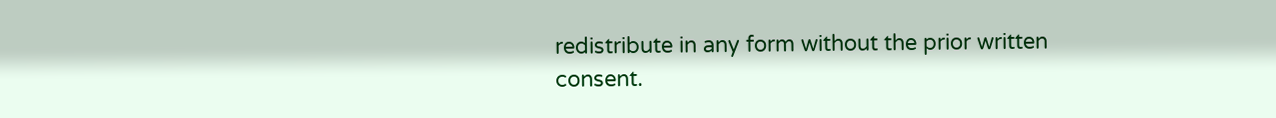redistribute in any form without the prior written consent.